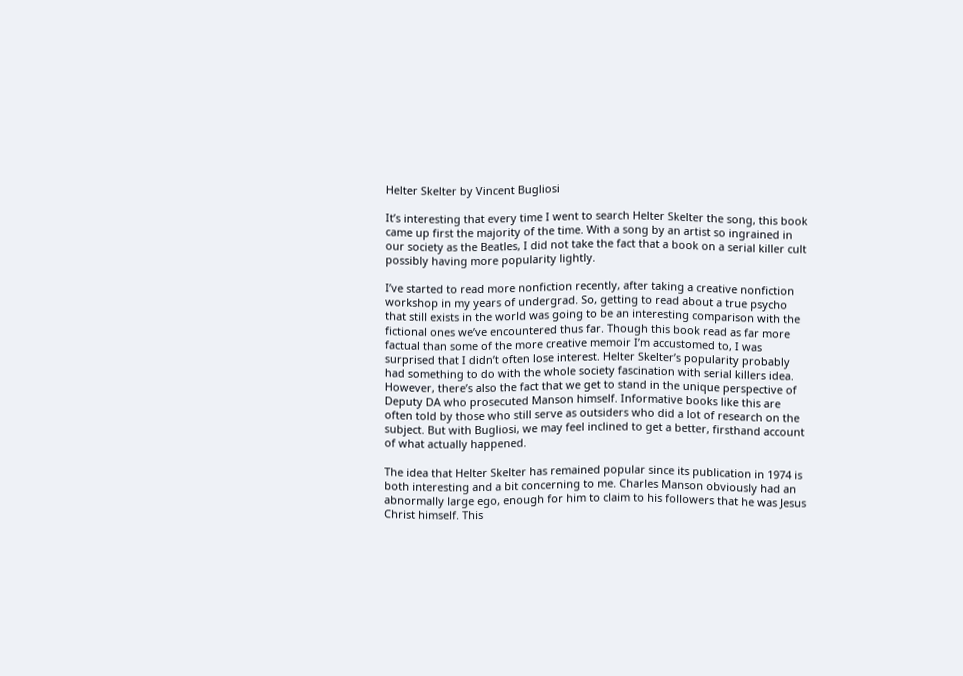Helter Skelter by Vincent Bugliosi

It’s interesting that every time I went to search Helter Skelter the song, this book came up first the majority of the time. With a song by an artist so ingrained in our society as the Beatles, I did not take the fact that a book on a serial killer cult possibly having more popularity lightly.

I’ve started to read more nonfiction recently, after taking a creative nonfiction workshop in my years of undergrad. So, getting to read about a true psycho that still exists in the world was going to be an interesting comparison with the fictional ones we’ve encountered thus far. Though this book read as far more factual than some of the more creative memoir I’m accustomed to, I was surprised that I didn’t often lose interest. Helter Skelter’s popularity probably had something to do with the whole society fascination with serial killers idea. However, there’s also the fact that we get to stand in the unique perspective of Deputy DA who prosecuted Manson himself. Informative books like this are often told by those who still serve as outsiders who did a lot of research on the subject. But with Bugliosi, we may feel inclined to get a better, firsthand account of what actually happened.

The idea that Helter Skelter has remained popular since its publication in 1974 is both interesting and a bit concerning to me. Charles Manson obviously had an abnormally large ego, enough for him to claim to his followers that he was Jesus Christ himself. This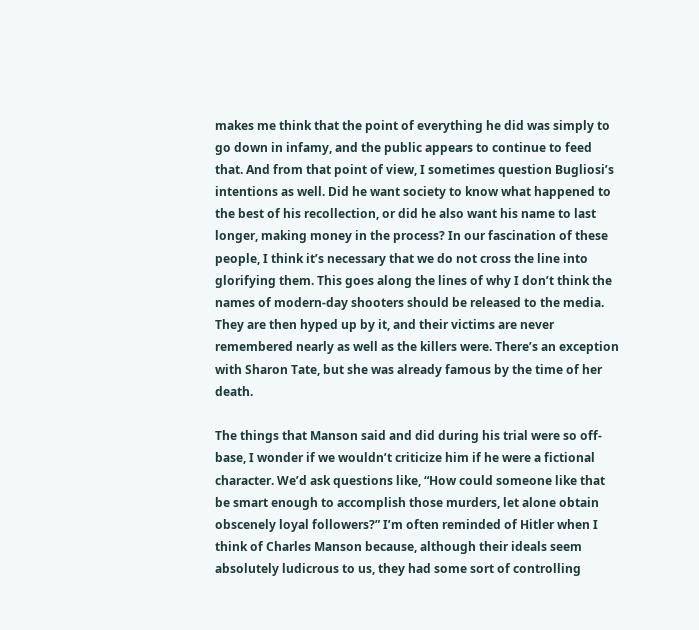makes me think that the point of everything he did was simply to go down in infamy, and the public appears to continue to feed that. And from that point of view, I sometimes question Bugliosi’s intentions as well. Did he want society to know what happened to the best of his recollection, or did he also want his name to last longer, making money in the process? In our fascination of these people, I think it’s necessary that we do not cross the line into glorifying them. This goes along the lines of why I don’t think the names of modern-day shooters should be released to the media. They are then hyped up by it, and their victims are never remembered nearly as well as the killers were. There’s an exception with Sharon Tate, but she was already famous by the time of her death.

The things that Manson said and did during his trial were so off-base, I wonder if we wouldn’t criticize him if he were a fictional character. We’d ask questions like, “How could someone like that be smart enough to accomplish those murders, let alone obtain obscenely loyal followers?” I’m often reminded of Hitler when I think of Charles Manson because, although their ideals seem absolutely ludicrous to us, they had some sort of controlling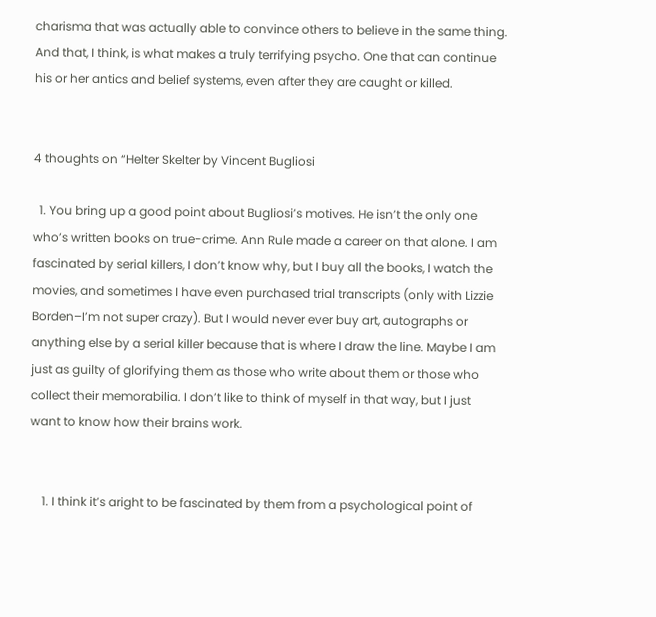charisma that was actually able to convince others to believe in the same thing. And that, I think, is what makes a truly terrifying psycho. One that can continue his or her antics and belief systems, even after they are caught or killed.


4 thoughts on “Helter Skelter by Vincent Bugliosi

  1. You bring up a good point about Bugliosi’s motives. He isn’t the only one who’s written books on true-crime. Ann Rule made a career on that alone. I am fascinated by serial killers, I don’t know why, but I buy all the books, I watch the movies, and sometimes I have even purchased trial transcripts (only with Lizzie Borden–I’m not super crazy). But I would never ever buy art, autographs or anything else by a serial killer because that is where I draw the line. Maybe I am just as guilty of glorifying them as those who write about them or those who collect their memorabilia. I don’t like to think of myself in that way, but I just want to know how their brains work.


    1. I think it’s aright to be fascinated by them from a psychological point of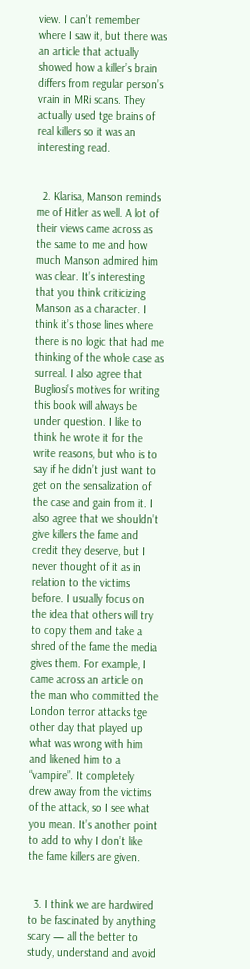view. I can’t remember where I saw it, but there was an article that actually showed how a killer’s brain differs from regular person’s vrain in MRi scans. They actually used tge brains of real killers so it was an interesting read.


  2. Klarisa, Manson reminds me of Hitler as well. A lot of their views came across as the same to me and how much Manson admired him was clear. It’s interesting that you think criticizing Manson as a character. I think it’s those lines where there is no logic that had me thinking of the whole case as surreal. I also agree that Bugliosi’s motives for writing this book will always be under question. I like to think he wrote it for the write reasons, but who is to say if he didn’t just want to get on the sensalization of the case and gain from it. I also agree that we shouldn’t give killers the fame and credit they deserve, but I never thought of it as in relation to the victims before. I usually focus on the idea that others will try to copy them and take a shred of the fame the media gives them. For example, I came across an article on the man who committed the London terror attacks tge other day that played up what was wrong with him and likened him to a “vampire”. It completely drew away from the victims of the attack, so I see what you mean. It’s another point to add to why I don’t like the fame killers are given.


  3. I think we are hardwired to be fascinated by anything scary — all the better to study, understand and avoid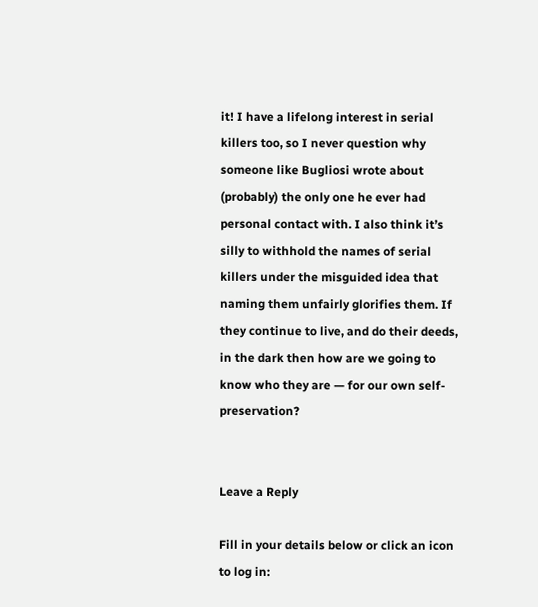it! I have a lifelong interest in serial killers too, so I never question why someone like Bugliosi wrote about (probably) the only one he ever had personal contact with. I also think it’s silly to withhold the names of serial killers under the misguided idea that naming them unfairly glorifies them. If they continue to live, and do their deeds, in the dark then how are we going to know who they are — for our own self-preservation?


Leave a Reply

Fill in your details below or click an icon to log in: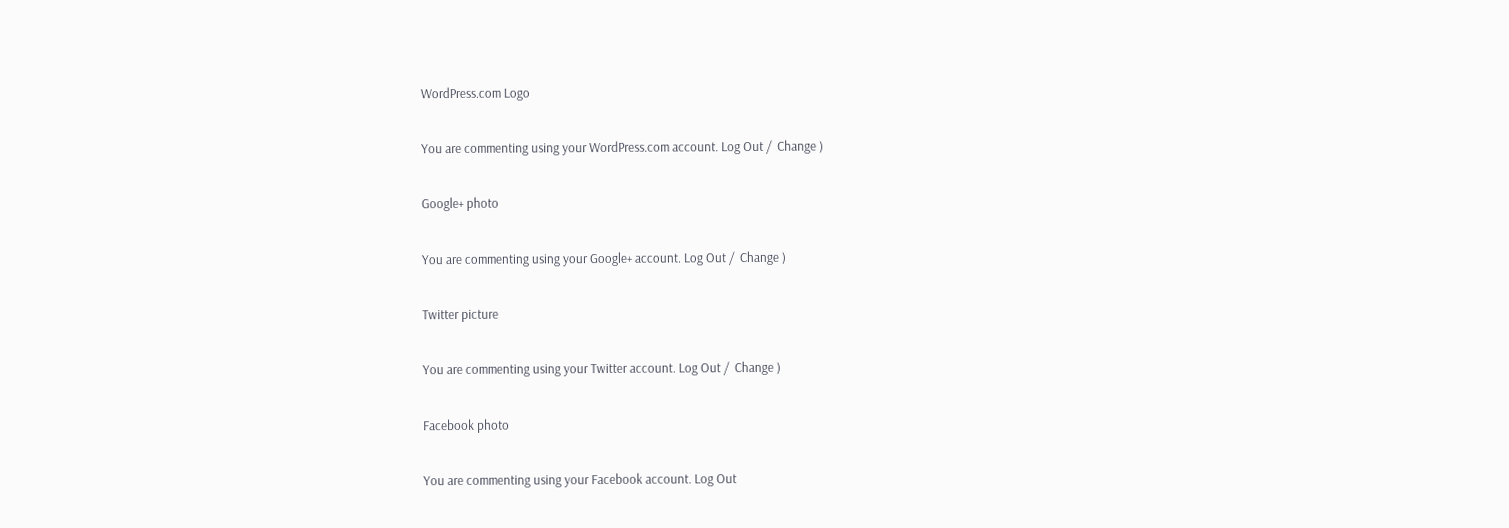WordPress.com Logo

You are commenting using your WordPress.com account. Log Out /  Change )

Google+ photo

You are commenting using your Google+ account. Log Out /  Change )

Twitter picture

You are commenting using your Twitter account. Log Out /  Change )

Facebook photo

You are commenting using your Facebook account. Log Out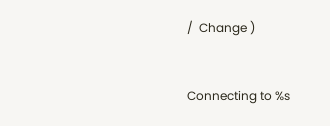/  Change )


Connecting to %s